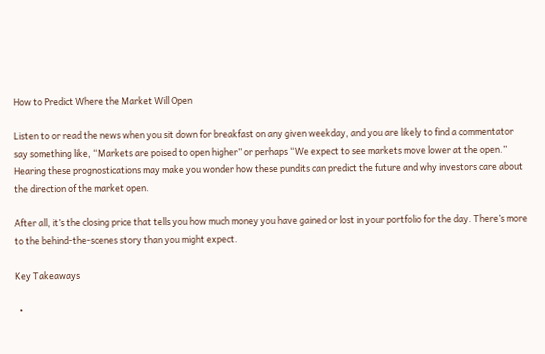How to Predict Where the Market Will Open

Listen to or read the news when you sit down for breakfast on any given weekday, and you are likely to find a commentator say something like, “Markets are poised to open higher” or perhaps “We expect to see markets move lower at the open.” Hearing these prognostications may make you wonder how these pundits can predict the future and why investors care about the direction of the market open.

After all, it’s the closing price that tells you how much money you have gained or lost in your portfolio for the day. There’s more to the behind-the-scenes story than you might expect.

Key Takeaways

  •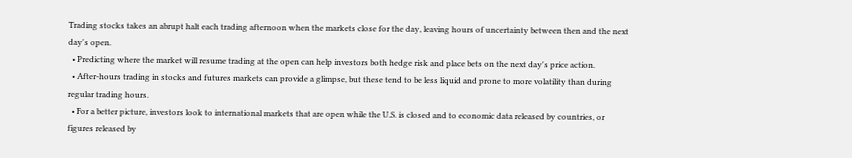Trading stocks takes an abrupt halt each trading afternoon when the markets close for the day, leaving hours of uncertainty between then and the next day's open.
  • Predicting where the market will resume trading at the open can help investors both hedge risk and place bets on the next day's price action.
  • After-hours trading in stocks and futures markets can provide a glimpse, but these tend to be less liquid and prone to more volatility than during regular trading hours.
  • For a better picture, investors look to international markets that are open while the U.S. is closed and to economic data released by countries, or figures released by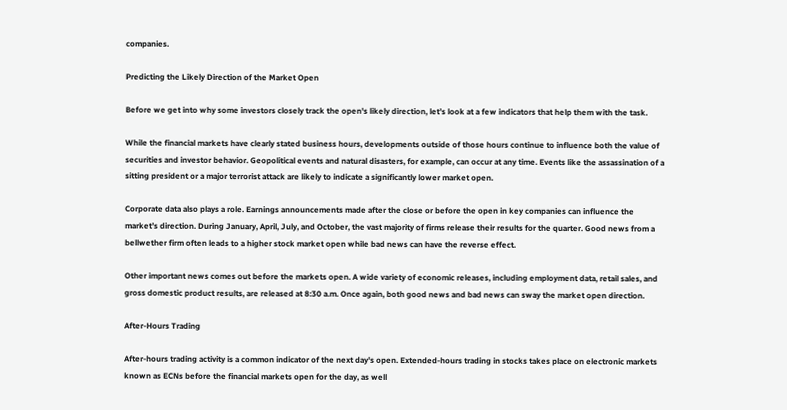companies.

Predicting the Likely Direction of the Market Open

Before we get into why some investors closely track the open's likely direction, let’s look at a few indicators that help them with the task.

While the financial markets have clearly stated business hours, developments outside of those hours continue to influence both the value of securities and investor behavior. Geopolitical events and natural disasters, for example, can occur at any time. Events like the assassination of a sitting president or a major terrorist attack are likely to indicate a significantly lower market open.

Corporate data also plays a role. Earnings announcements made after the close or before the open in key companies can influence the market’s direction. During January, April, July, and October, the vast majority of firms release their results for the quarter. Good news from a bellwether firm often leads to a higher stock market open while bad news can have the reverse effect.

Other important news comes out before the markets open. A wide variety of economic releases, including employment data, retail sales, and gross domestic product results, are released at 8:30 a.m. Once again, both good news and bad news can sway the market open direction.

After-Hours Trading

After-hours trading activity is a common indicator of the next day's open. Extended-hours trading in stocks takes place on electronic markets known as ECNs before the financial markets open for the day, as well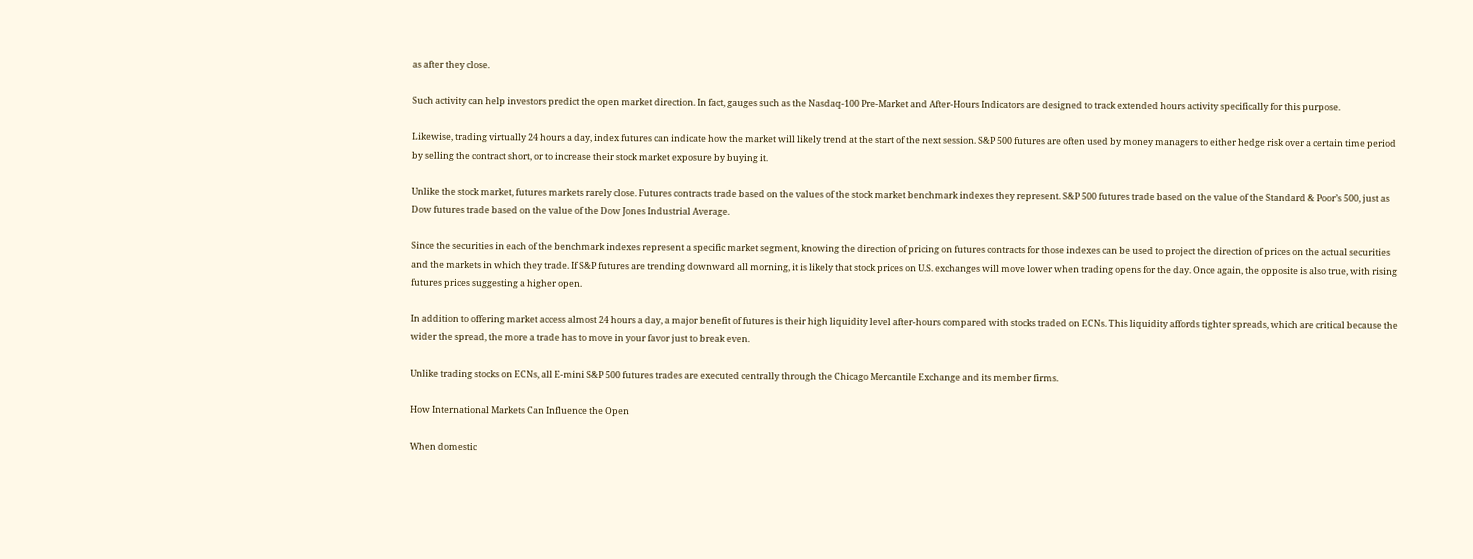as after they close.

Such activity can help investors predict the open market direction. In fact, gauges such as the Nasdaq-100 Pre-Market and After-Hours Indicators are designed to track extended hours activity specifically for this purpose.

Likewise, trading virtually 24 hours a day, index futures can indicate how the market will likely trend at the start of the next session. S&P 500 futures are often used by money managers to either hedge risk over a certain time period by selling the contract short, or to increase their stock market exposure by buying it.

Unlike the stock market, futures markets rarely close. Futures contracts trade based on the values of the stock market benchmark indexes they represent. S&P 500 futures trade based on the value of the Standard & Poor’s 500, just as Dow futures trade based on the value of the Dow Jones Industrial Average.

Since the securities in each of the benchmark indexes represent a specific market segment, knowing the direction of pricing on futures contracts for those indexes can be used to project the direction of prices on the actual securities and the markets in which they trade. If S&P futures are trending downward all morning, it is likely that stock prices on U.S. exchanges will move lower when trading opens for the day. Once again, the opposite is also true, with rising futures prices suggesting a higher open.

In addition to offering market access almost 24 hours a day, a major benefit of futures is their high liquidity level after-hours compared with stocks traded on ECNs. This liquidity affords tighter spreads, which are critical because the wider the spread, the more a trade has to move in your favor just to break even.

Unlike trading stocks on ECNs, all E-mini S&P 500 futures trades are executed centrally through the Chicago Mercantile Exchange and its member firms.

How International Markets Can Influence the Open

When domestic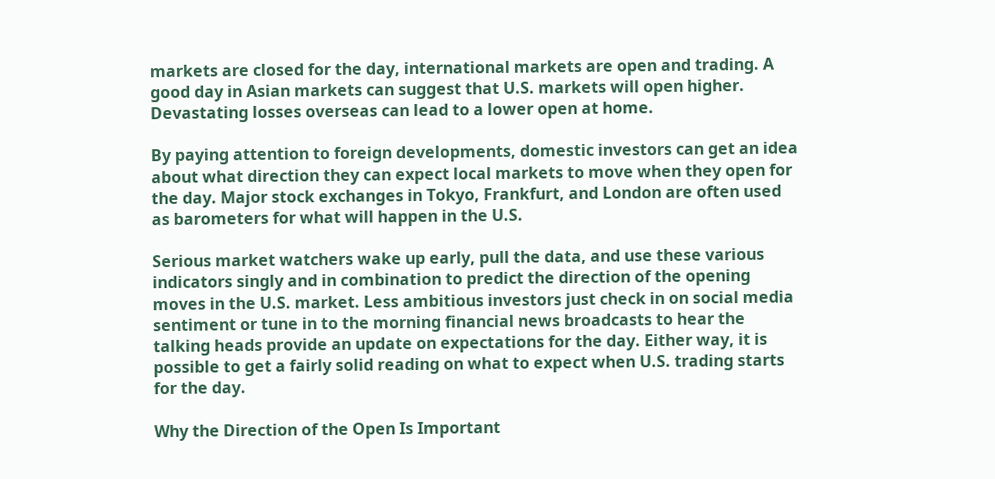markets are closed for the day, international markets are open and trading. A good day in Asian markets can suggest that U.S. markets will open higher. Devastating losses overseas can lead to a lower open at home.

By paying attention to foreign developments, domestic investors can get an idea about what direction they can expect local markets to move when they open for the day. Major stock exchanges in Tokyo, Frankfurt, and London are often used as barometers for what will happen in the U.S.

Serious market watchers wake up early, pull the data, and use these various indicators singly and in combination to predict the direction of the opening moves in the U.S. market. Less ambitious investors just check in on social media sentiment or tune in to the morning financial news broadcasts to hear the talking heads provide an update on expectations for the day. Either way, it is possible to get a fairly solid reading on what to expect when U.S. trading starts for the day.

Why the Direction of the Open Is Important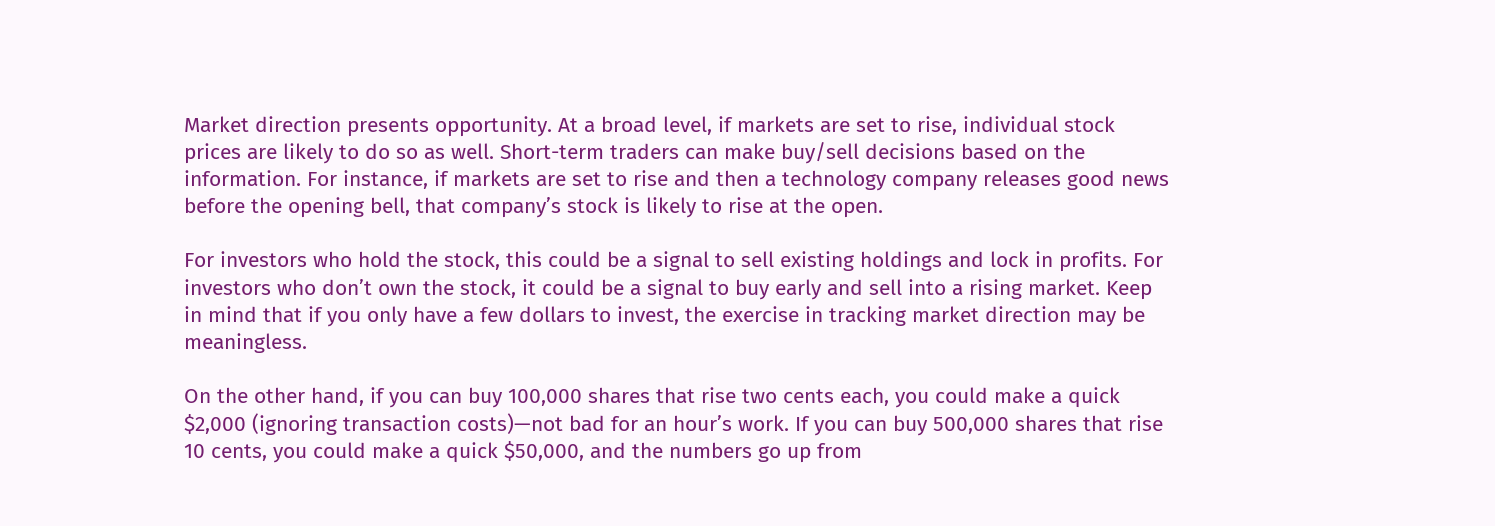Market direction presents opportunity. At a broad level, if markets are set to rise, individual stock prices are likely to do so as well. Short-term traders can make buy/sell decisions based on the information. For instance, if markets are set to rise and then a technology company releases good news before the opening bell, that company’s stock is likely to rise at the open.

For investors who hold the stock, this could be a signal to sell existing holdings and lock in profits. For investors who don’t own the stock, it could be a signal to buy early and sell into a rising market. Keep in mind that if you only have a few dollars to invest, the exercise in tracking market direction may be meaningless.

On the other hand, if you can buy 100,000 shares that rise two cents each, you could make a quick $2,000 (ignoring transaction costs)—not bad for an hour’s work. If you can buy 500,000 shares that rise 10 cents, you could make a quick $50,000, and the numbers go up from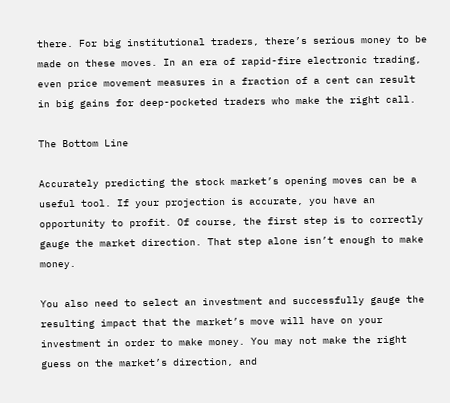there. For big institutional traders, there’s serious money to be made on these moves. In an era of rapid-fire electronic trading, even price movement measures in a fraction of a cent can result in big gains for deep-pocketed traders who make the right call.

The Bottom Line

Accurately predicting the stock market’s opening moves can be a useful tool. If your projection is accurate, you have an opportunity to profit. Of course, the first step is to correctly gauge the market direction. That step alone isn’t enough to make money.

You also need to select an investment and successfully gauge the resulting impact that the market’s move will have on your investment in order to make money. You may not make the right guess on the market’s direction, and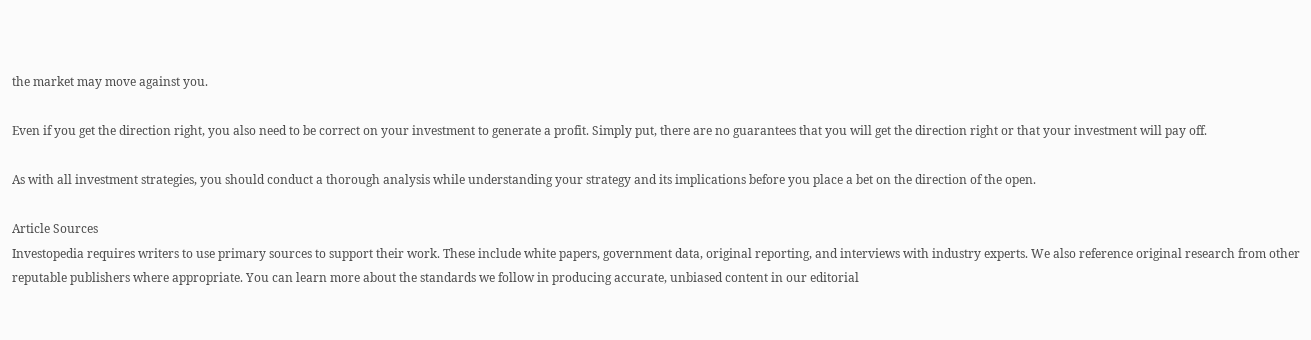the market may move against you.

Even if you get the direction right, you also need to be correct on your investment to generate a profit. Simply put, there are no guarantees that you will get the direction right or that your investment will pay off.

As with all investment strategies, you should conduct a thorough analysis while understanding your strategy and its implications before you place a bet on the direction of the open.

Article Sources
Investopedia requires writers to use primary sources to support their work. These include white papers, government data, original reporting, and interviews with industry experts. We also reference original research from other reputable publishers where appropriate. You can learn more about the standards we follow in producing accurate, unbiased content in our editorial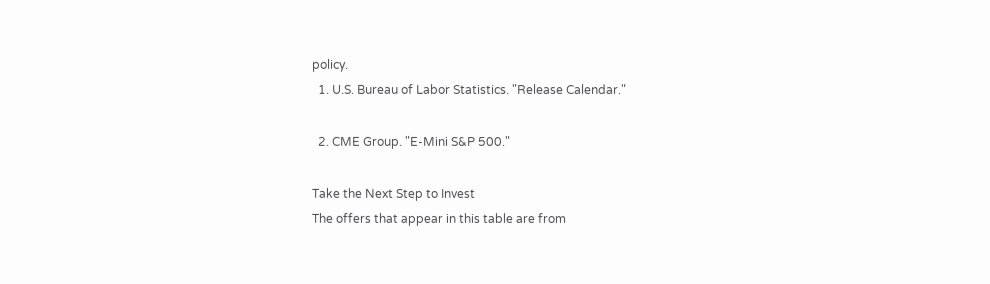policy.
  1. U.S. Bureau of Labor Statistics. "Release Calendar."

  2. CME Group. "E-Mini S&P 500."

Take the Next Step to Invest
The offers that appear in this table are from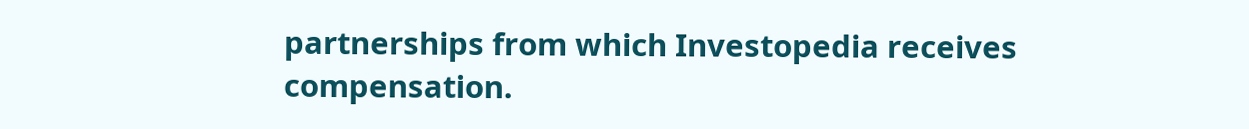partnerships from which Investopedia receives compensation.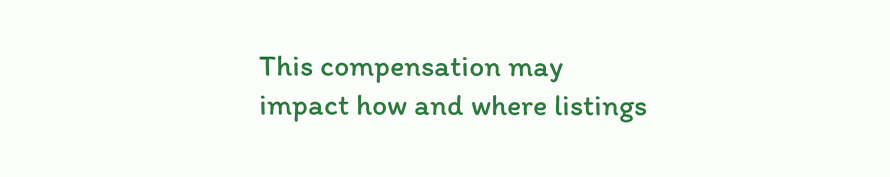This compensation may impact how and where listings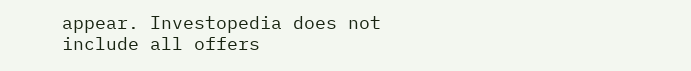appear. Investopedia does not include all offers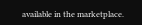available in the marketplace.